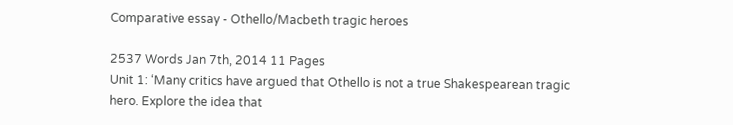Comparative essay - Othello/Macbeth tragic heroes

2537 Words Jan 7th, 2014 11 Pages
Unit 1: ‘Many critics have argued that Othello is not a true Shakespearean tragic hero. Explore the idea that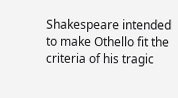Shakespeare intended to make Othello fit the criteria of his tragic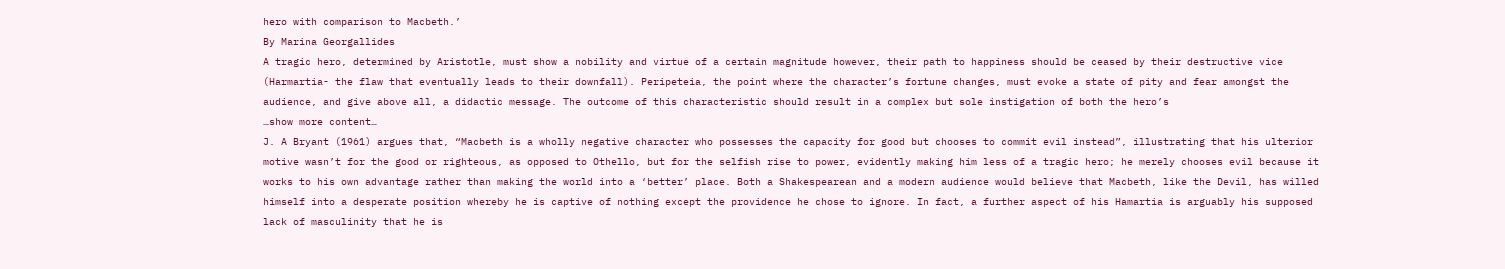hero with comparison to Macbeth.’
By Marina Georgallides
A tragic hero, determined by Aristotle, must show a nobility and virtue of a certain magnitude however, their path to happiness should be ceased by their destructive vice (Harmartia- the flaw that eventually leads to their downfall). Peripeteia, the point where the character’s fortune changes, must evoke a state of pity and fear amongst the audience, and give above all, a didactic message. The outcome of this characteristic should result in a complex but sole instigation of both the hero’s
…show more content…
J. A Bryant (1961) argues that, “Macbeth is a wholly negative character who possesses the capacity for good but chooses to commit evil instead”, illustrating that his ulterior motive wasn’t for the good or righteous, as opposed to Othello, but for the selfish rise to power, evidently making him less of a tragic hero; he merely chooses evil because it works to his own advantage rather than making the world into a ‘better’ place. Both a Shakespearean and a modern audience would believe that Macbeth, like the Devil, has willed himself into a desperate position whereby he is captive of nothing except the providence he chose to ignore. In fact, a further aspect of his Hamartia is arguably his supposed lack of masculinity that he is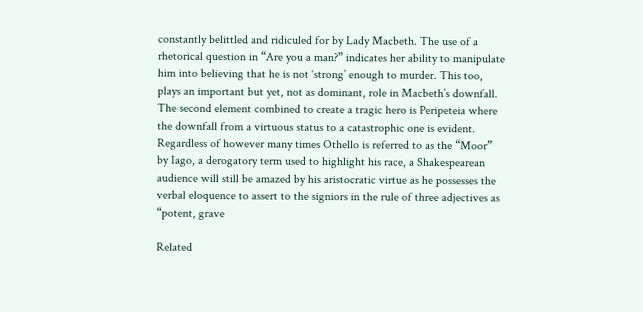constantly belittled and ridiculed for by Lady Macbeth. The use of a rhetorical question in “Are you a man?” indicates her ability to manipulate him into believing that he is not ‘strong’ enough to murder. This too, plays an important but yet, not as dominant, role in Macbeth’s downfall.
The second element combined to create a tragic hero is Peripeteia where the downfall from a virtuous status to a catastrophic one is evident. Regardless of however many times Othello is referred to as the “Moor” by Iago, a derogatory term used to highlight his race, a Shakespearean audience will still be amazed by his aristocratic virtue as he possesses the verbal eloquence to assert to the signiors in the rule of three adjectives as “potent, grave

Related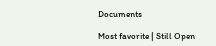Documents

Most favorite | Still Open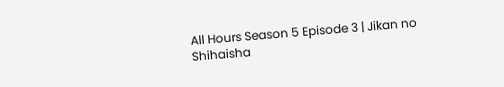All Hours Season 5 Episode 3 | Jikan no Shihaisha